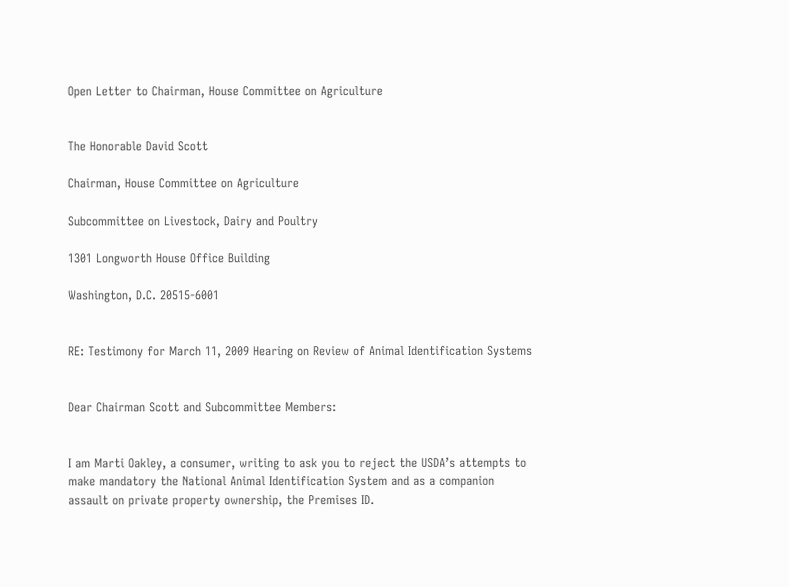Open Letter to Chairman, House Committee on Agriculture


The Honorable David Scott

Chairman, House Committee on Agriculture

Subcommittee on Livestock, Dairy and Poultry

1301 Longworth House Office Building

Washington, D.C. 20515-6001


RE: Testimony for March 11, 2009 Hearing on Review of Animal Identification Systems


Dear Chairman Scott and Subcommittee Members:


I am Marti Oakley, a consumer, writing to ask you to reject the USDA’s attempts to make mandatory the National Animal Identification System and as a companion assault on private property ownership, the Premises ID.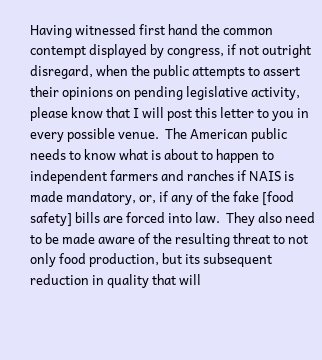Having witnessed first hand the common contempt displayed by congress, if not outright disregard, when the public attempts to assert their opinions on pending legislative activity, please know that I will post this letter to you in every possible venue.  The American public needs to know what is about to happen to independent farmers and ranches if NAIS is made mandatory, or, if any of the fake [food safety] bills are forced into law.  They also need to be made aware of the resulting threat to not only food production, but its subsequent reduction in quality that will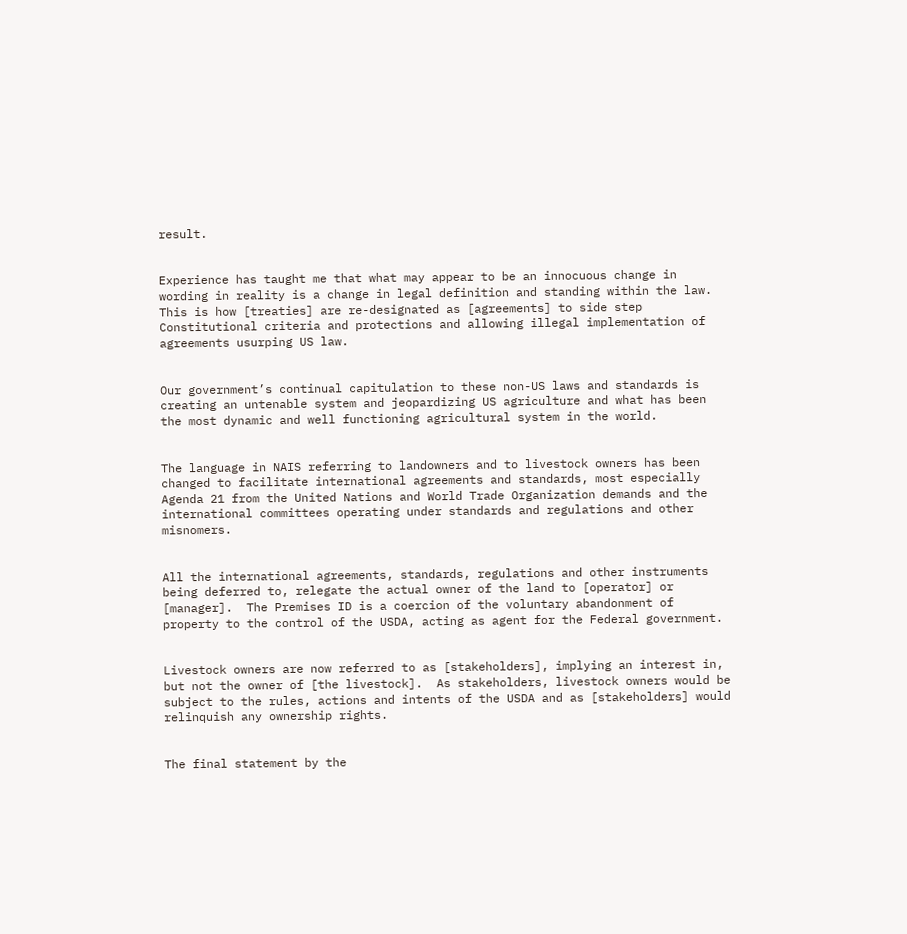result.


Experience has taught me that what may appear to be an innocuous change in wording in reality is a change in legal definition and standing within the law.  This is how [treaties] are re-designated as [agreements] to side step Constitutional criteria and protections and allowing illegal implementation of agreements usurping US law.


Our government’s continual capitulation to these non-US laws and standards is creating an untenable system and jeopardizing US agriculture and what has been the most dynamic and well functioning agricultural system in the world.


The language in NAIS referring to landowners and to livestock owners has been changed to facilitate international agreements and standards, most especially Agenda 21 from the United Nations and World Trade Organization demands and the international committees operating under standards and regulations and other misnomers.


All the international agreements, standards, regulations and other instruments being deferred to, relegate the actual owner of the land to [operator] or [manager].  The Premises ID is a coercion of the voluntary abandonment of property to the control of the USDA, acting as agent for the Federal government.


Livestock owners are now referred to as [stakeholders], implying an interest in, but not the owner of [the livestock].  As stakeholders, livestock owners would be subject to the rules, actions and intents of the USDA and as [stakeholders] would relinquish any ownership rights.


The final statement by the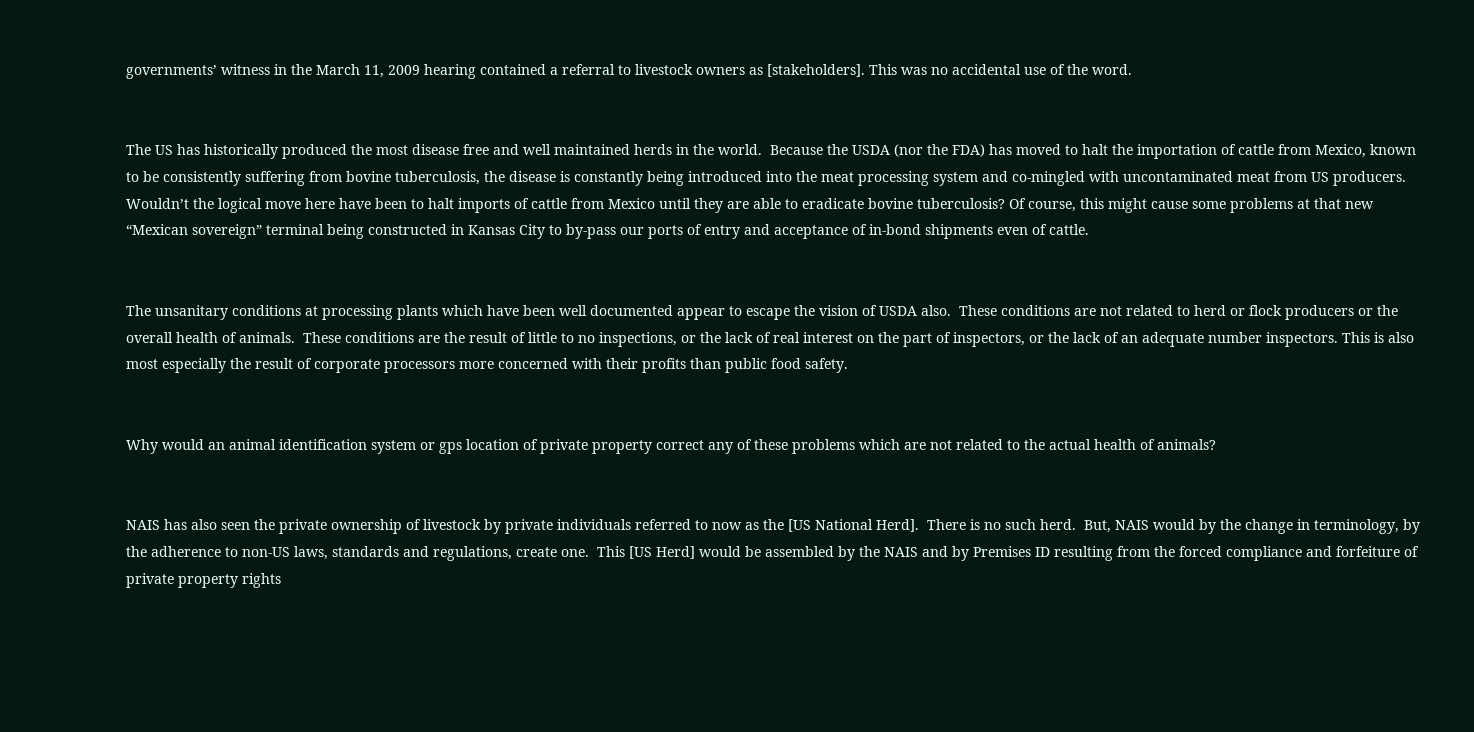governments’ witness in the March 11, 2009 hearing contained a referral to livestock owners as [stakeholders]. This was no accidental use of the word.


The US has historically produced the most disease free and well maintained herds in the world.  Because the USDA (nor the FDA) has moved to halt the importation of cattle from Mexico, known to be consistently suffering from bovine tuberculosis, the disease is constantly being introduced into the meat processing system and co-mingled with uncontaminated meat from US producers.  Wouldn’t the logical move here have been to halt imports of cattle from Mexico until they are able to eradicate bovine tuberculosis? Of course, this might cause some problems at that new “Mexican sovereign” terminal being constructed in Kansas City to by-pass our ports of entry and acceptance of in-bond shipments even of cattle.


The unsanitary conditions at processing plants which have been well documented appear to escape the vision of USDA also.  These conditions are not related to herd or flock producers or the overall health of animals.  These conditions are the result of little to no inspections, or the lack of real interest on the part of inspectors, or the lack of an adequate number inspectors. This is also most especially the result of corporate processors more concerned with their profits than public food safety.


Why would an animal identification system or gps location of private property correct any of these problems which are not related to the actual health of animals?


NAIS has also seen the private ownership of livestock by private individuals referred to now as the [US National Herd].  There is no such herd.  But, NAIS would by the change in terminology, by the adherence to non-US laws, standards and regulations, create one.  This [US Herd] would be assembled by the NAIS and by Premises ID resulting from the forced compliance and forfeiture of private property rights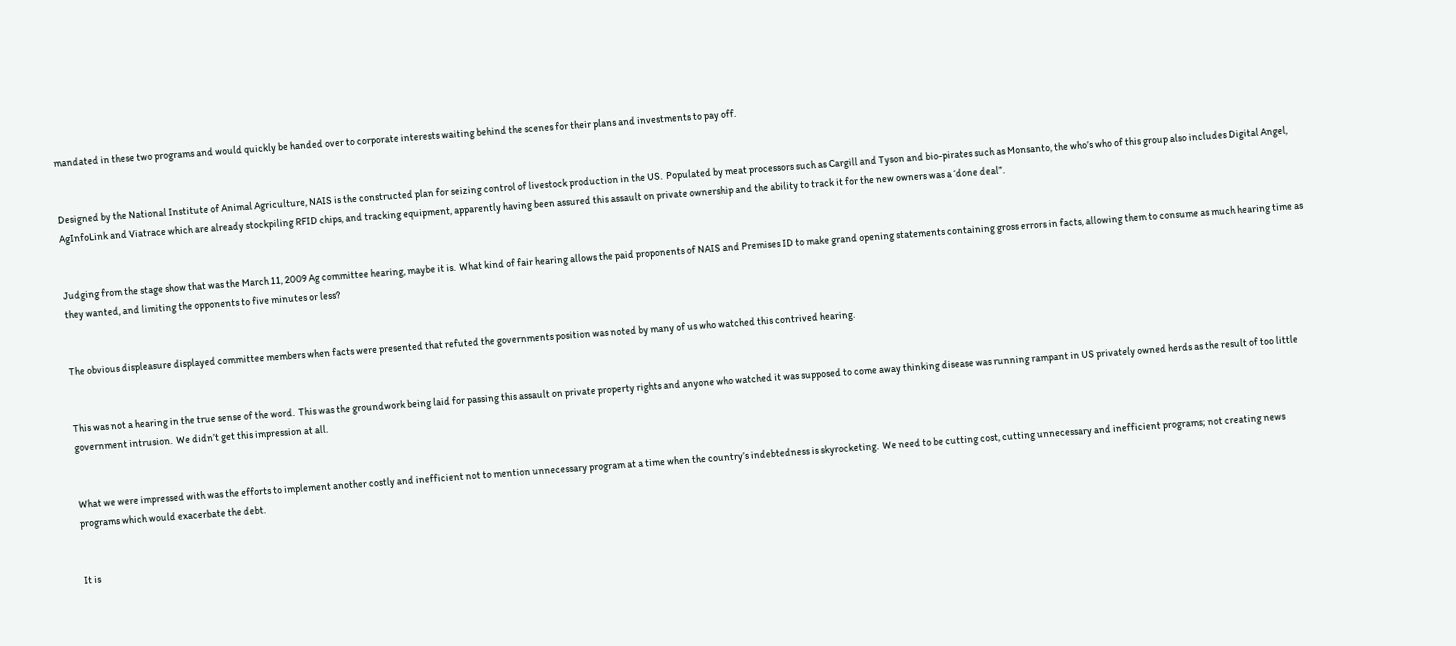mandated in these two programs and would quickly be handed over to corporate interests waiting behind the scenes for their plans and investments to pay off.


Designed by the National Institute of Animal Agriculture, NAIS is the constructed plan for seizing control of livestock production in the US.  Populated by meat processors such as Cargill and Tyson and bio-pirates such as Monsanto, the who’s who of this group also includes Digital Angel, AgInfoLink and Viatrace which are already stockpiling RFID chips, and tracking equipment, apparently having been assured this assault on private ownership and the ability to track it for the new owners was a ‘done deal”.


Judging from the stage show that was the March 11, 2009 Ag committee hearing, maybe it is.  What kind of fair hearing allows the paid proponents of NAIS and Premises ID to make grand opening statements containing gross errors in facts, allowing them to consume as much hearing time as they wanted, and limiting the opponents to five minutes or less?


The obvious displeasure displayed committee members when facts were presented that refuted the governments position was noted by many of us who watched this contrived hearing.


This was not a hearing in the true sense of the word.  This was the groundwork being laid for passing this assault on private property rights and anyone who watched it was supposed to come away thinking disease was running rampant in US privately owned herds as the result of too little government intrusion.  We didn’t get this impression at all.


What we were impressed with was the efforts to implement another costly and inefficient not to mention unnecessary program at a time when the country’s indebtedness is skyrocketing.  We need to be cutting cost, cutting unnecessary and inefficient programs; not creating news programs which would exacerbate the debt.


It is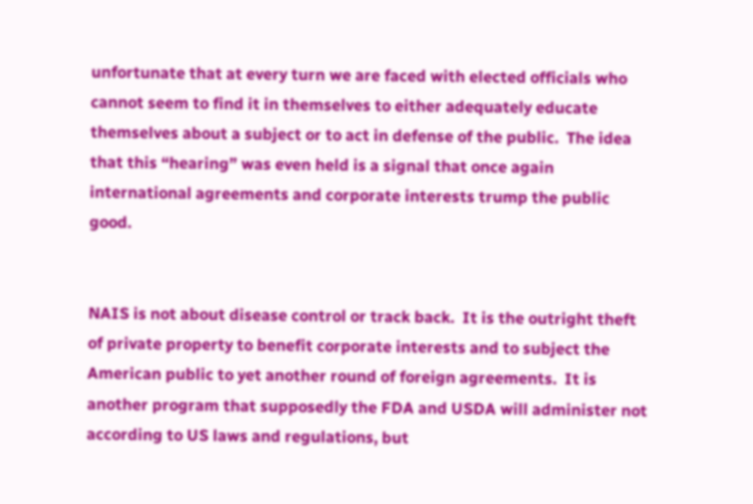unfortunate that at every turn we are faced with elected officials who cannot seem to find it in themselves to either adequately educate themselves about a subject or to act in defense of the public.  The idea that this “hearing” was even held is a signal that once again international agreements and corporate interests trump the public good.


NAIS is not about disease control or track back.  It is the outright theft of private property to benefit corporate interests and to subject the American public to yet another round of foreign agreements.  It is another program that supposedly the FDA and USDA will administer not according to US laws and regulations, but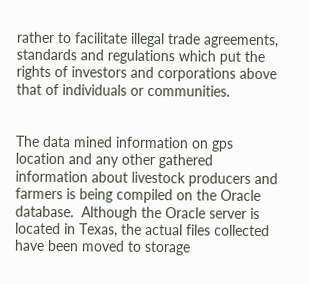rather to facilitate illegal trade agreements, standards and regulations which put the rights of investors and corporations above that of individuals or communities.


The data mined information on gps location and any other gathered information about livestock producers and farmers is being compiled on the Oracle database.  Although the Oracle server is located in Texas, the actual files collected have been moved to storage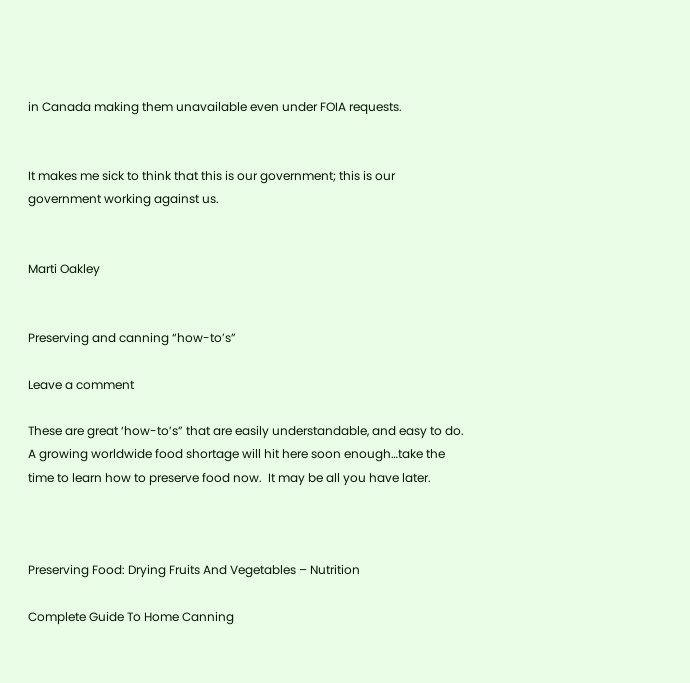in Canada making them unavailable even under FOIA requests.


It makes me sick to think that this is our government; this is our government working against us.


Marti Oakley


Preserving and canning “how-to’s”

Leave a comment

These are great ‘how-to’s” that are easily understandable, and easy to do.  A growing worldwide food shortage will hit here soon enough…take the time to learn how to preserve food now.  It may be all you have later.



Preserving Food: Drying Fruits And Vegetables – Nutrition

Complete Guide To Home Canning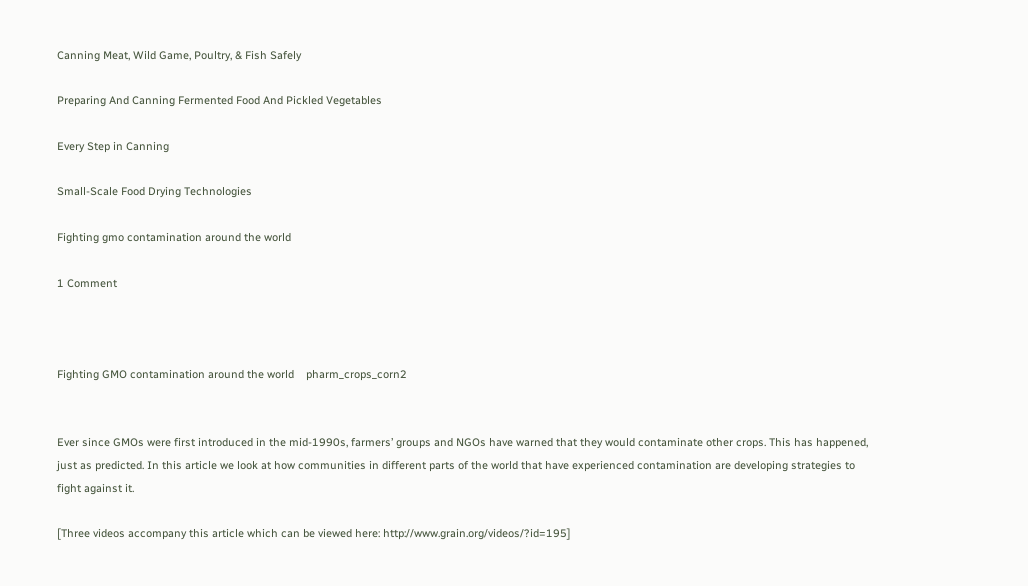Canning Meat, Wild Game, Poultry, & Fish Safely

Preparing And Canning Fermented Food And Pickled Vegetables

Every Step in Canning

Small-Scale Food Drying Technologies

Fighting gmo contamination around the world

1 Comment



Fighting GMO contamination around the world    pharm_crops_corn2


Ever since GMOs were first introduced in the mid-1990s, farmers’ groups and NGOs have warned that they would contaminate other crops. This has happened, just as predicted. In this article we look at how communities in different parts of the world that have experienced contamination are developing strategies to fight against it.

[Three videos accompany this article which can be viewed here: http://www.grain.org/videos/?id=195]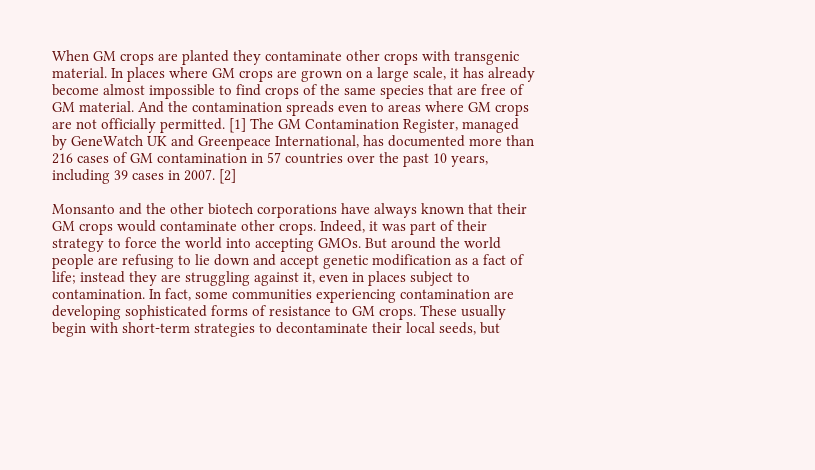When GM crops are planted they contaminate other crops with transgenic material. In places where GM crops are grown on a large scale, it has already become almost impossible to find crops of the same species that are free of GM material. And the contamination spreads even to areas where GM crops are not officially permitted. [1] The GM Contamination Register, managed by GeneWatch UK and Greenpeace International, has documented more than 216 cases of GM contamination in 57 countries over the past 10 years, including 39 cases in 2007. [2]

Monsanto and the other biotech corporations have always known that their GM crops would contaminate other crops. Indeed, it was part of their strategy to force the world into accepting GMOs. But around the world people are refusing to lie down and accept genetic modification as a fact of life; instead they are struggling against it, even in places subject to contamination. In fact, some communities experiencing contamination are developing sophisticated forms of resistance to GM crops. These usually begin with short-term strategies to decontaminate their local seeds, but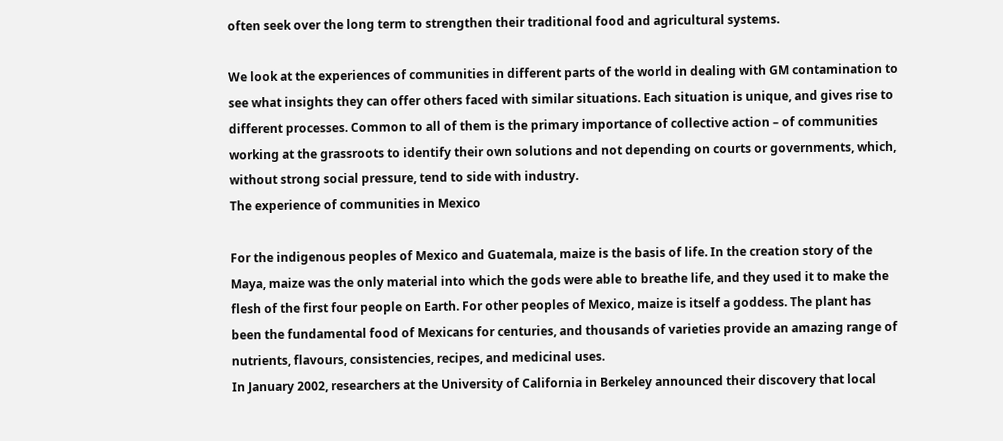often seek over the long term to strengthen their traditional food and agricultural systems.

We look at the experiences of communities in different parts of the world in dealing with GM contamination to see what insights they can offer others faced with similar situations. Each situation is unique, and gives rise to different processes. Common to all of them is the primary importance of collective action – of communities working at the grassroots to identify their own solutions and not depending on courts or governments, which, without strong social pressure, tend to side with industry.
The experience of communities in Mexico

For the indigenous peoples of Mexico and Guatemala, maize is the basis of life. In the creation story of the Maya, maize was the only material into which the gods were able to breathe life, and they used it to make the flesh of the first four people on Earth. For other peoples of Mexico, maize is itself a goddess. The plant has been the fundamental food of Mexicans for centuries, and thousands of varieties provide an amazing range of nutrients, flavours, consistencies, recipes, and medicinal uses.
In January 2002, researchers at the University of California in Berkeley announced their discovery that local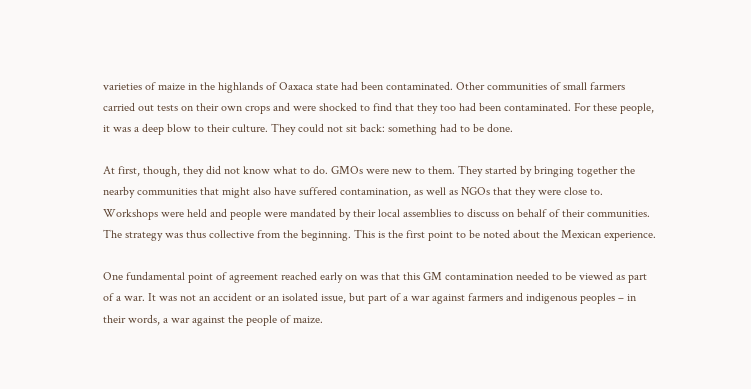varieties of maize in the highlands of Oaxaca state had been contaminated. Other communities of small farmers carried out tests on their own crops and were shocked to find that they too had been contaminated. For these people, it was a deep blow to their culture. They could not sit back: something had to be done.

At first, though, they did not know what to do. GMOs were new to them. They started by bringing together the nearby communities that might also have suffered contamination, as well as NGOs that they were close to. Workshops were held and people were mandated by their local assemblies to discuss on behalf of their communities. The strategy was thus collective from the beginning. This is the first point to be noted about the Mexican experience.

One fundamental point of agreement reached early on was that this GM contamination needed to be viewed as part of a war. It was not an accident or an isolated issue, but part of a war against farmers and indigenous peoples – in their words, a war against the people of maize.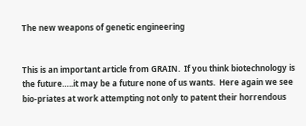The new weapons of genetic engineering


This is an important article from GRAIN.  If you think biotechnology is the future…..it may be a future none of us wants.  Here again we see bio-priates at work attempting not only to patent their horrendous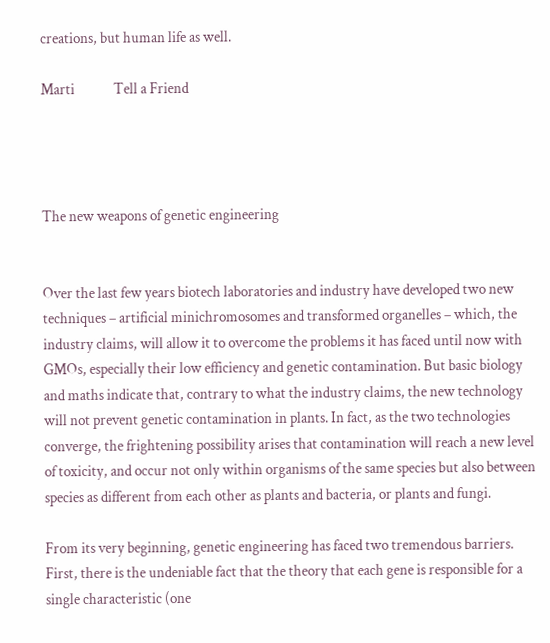creations, but human life as well.

Marti             Tell a Friend




The new weapons of genetic engineering


Over the last few years biotech laboratories and industry have developed two new techniques – artificial minichromosomes and transformed organelles – which, the industry claims, will allow it to overcome the problems it has faced until now with GMOs, especially their low efficiency and genetic contamination. But basic biology and maths indicate that, contrary to what the industry claims, the new technology will not prevent genetic contamination in plants. In fact, as the two technologies converge, the frightening possibility arises that contamination will reach a new level of toxicity, and occur not only within organisms of the same species but also between species as different from each other as plants and bacteria, or plants and fungi.

From its very beginning, genetic engineering has faced two tremendous barriers. First, there is the undeniable fact that the theory that each gene is responsible for a single characteristic (one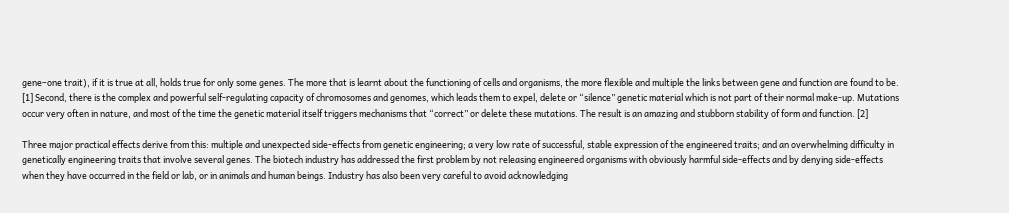gene–one trait), if it is true at all, holds true for only some genes. The more that is learnt about the functioning of cells and organisms, the more flexible and multiple the links between gene and function are found to be. [1] Second, there is the complex and powerful self-regulating capacity of chromosomes and genomes, which leads them to expel, delete or “silence” genetic material which is not part of their normal make-up. Mutations occur very often in nature, and most of the time the genetic material itself triggers mechanisms that “correct” or delete these mutations. The result is an amazing and stubborn stability of form and function. [2]

Three major practical effects derive from this: multiple and unexpected side-effects from genetic engineering; a very low rate of successful, stable expression of the engineered traits; and an overwhelming difficulty in genetically engineering traits that involve several genes. The biotech industry has addressed the first problem by not releasing engineered organisms with obviously harmful side-effects and by denying side-effects when they have occurred in the field or lab, or in animals and human beings. Industry has also been very careful to avoid acknowledging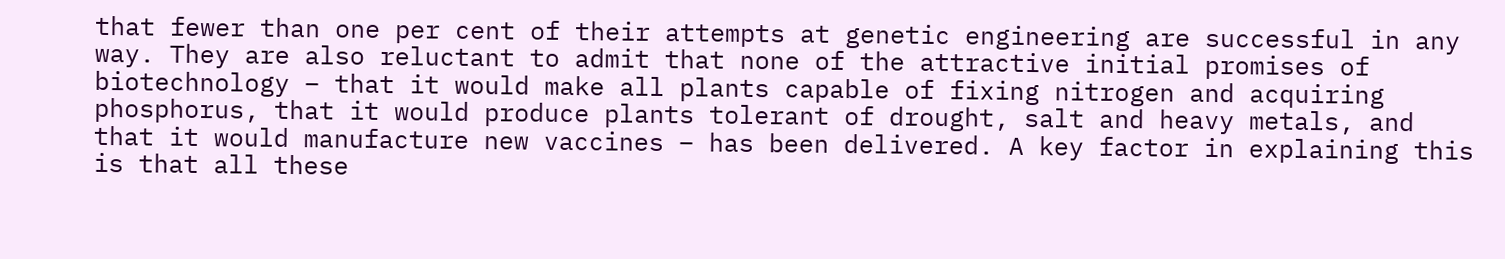that fewer than one per cent of their attempts at genetic engineering are successful in any way. They are also reluctant to admit that none of the attractive initial promises of biotechnology – that it would make all plants capable of fixing nitrogen and acquiring phosphorus, that it would produce plants tolerant of drought, salt and heavy metals, and that it would manufacture new vaccines – has been delivered. A key factor in explaining this is that all these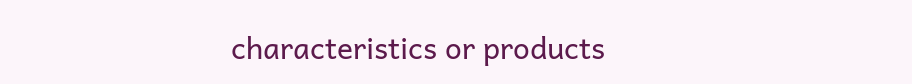characteristics or products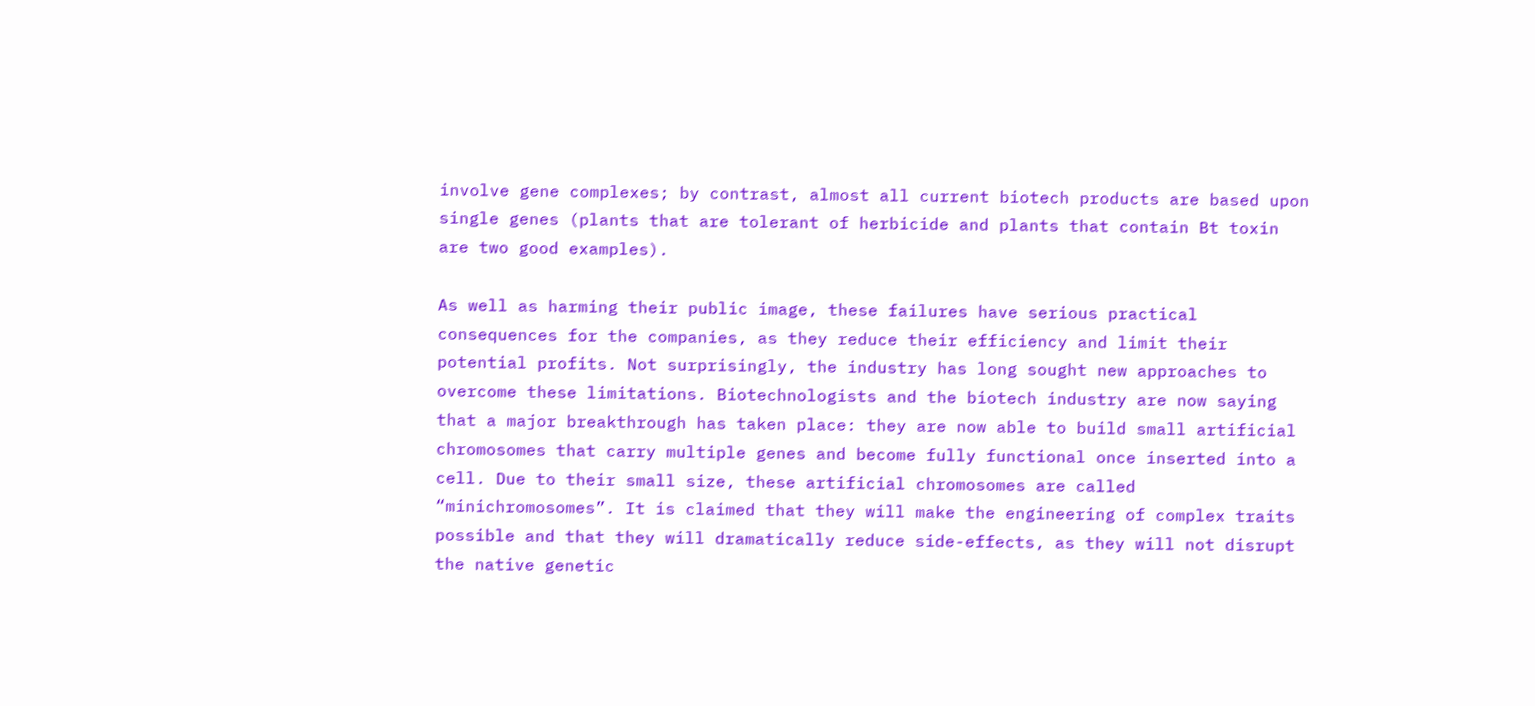involve gene complexes; by contrast, almost all current biotech products are based upon single genes (plants that are tolerant of herbicide and plants that contain Bt toxin are two good examples).

As well as harming their public image, these failures have serious practical consequences for the companies, as they reduce their efficiency and limit their potential profits. Not surprisingly, the industry has long sought new approaches to overcome these limitations. Biotechnologists and the biotech industry are now saying that a major breakthrough has taken place: they are now able to build small artificial chromosomes that carry multiple genes and become fully functional once inserted into a cell. Due to their small size, these artificial chromosomes are called “minichromosomes”. It is claimed that they will make the engineering of complex traits possible and that they will dramatically reduce side-effects, as they will not disrupt the native genetic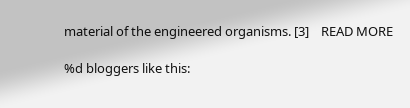material of the engineered organisms. [3]    READ MORE

%d bloggers like this: